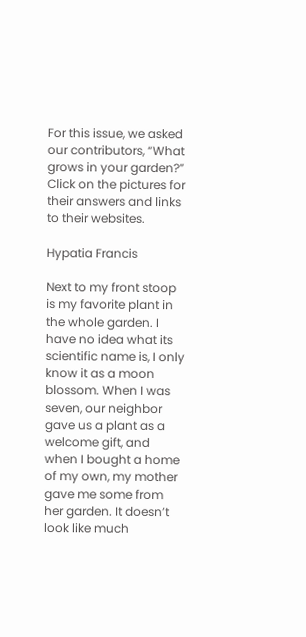For this issue, we asked our contributors, “What grows in your garden?” Click on the pictures for their answers and links to their websites.

Hypatia Francis

Next to my front stoop is my favorite plant in the whole garden. I have no idea what its scientific name is, I only know it as a moon blossom. When I was seven, our neighbor gave us a plant as a welcome gift, and when I bought a home of my own, my mother gave me some from her garden. It doesn’t look like much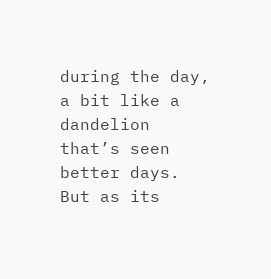during the day, a bit like a dandelion that’s seen better days. But as its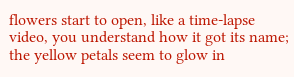flowers start to open, like a time-lapse video, you understand how it got its name; the yellow petals seem to glow in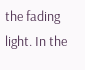the fading light. In the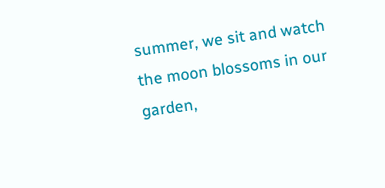summer, we sit and watch the moon blossoms in our garden,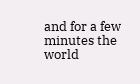and for a few minutes the world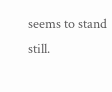seems to stand still.